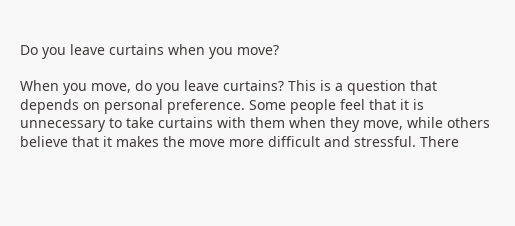Do you leave curtains when you move?

When you move, do you leave curtains? This is a question that depends on personal preference. Some people feel that it is unnecessary to take curtains with them when they move, while others believe that it makes the move more difficult and stressful. There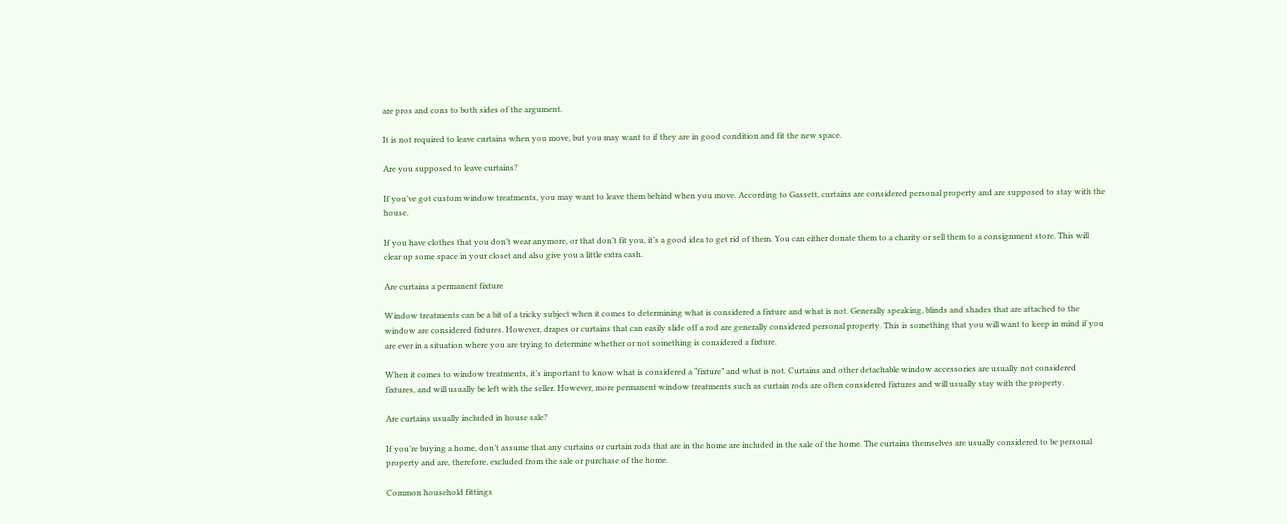are pros and cons to both sides of the argument.

It is not required to leave curtains when you move, but you may want to if they are in good condition and fit the new space.

Are you supposed to leave curtains?

If you’ve got custom window treatments, you may want to leave them behind when you move. According to Gassett, curtains are considered personal property and are supposed to stay with the house.

If you have clothes that you don’t wear anymore, or that don’t fit you, it’s a good idea to get rid of them. You can either donate them to a charity or sell them to a consignment store. This will clear up some space in your closet and also give you a little extra cash.

Are curtains a permanent fixture

Window treatments can be a bit of a tricky subject when it comes to determining what is considered a fixture and what is not. Generally speaking, blinds and shades that are attached to the window are considered fixtures. However, drapes or curtains that can easily slide off a rod are generally considered personal property. This is something that you will want to keep in mind if you are ever in a situation where you are trying to determine whether or not something is considered a fixture.

When it comes to window treatments, it’s important to know what is considered a “fixture” and what is not. Curtains and other detachable window accessories are usually not considered fixtures, and will usually be left with the seller. However, more permanent window treatments such as curtain rods are often considered fixtures and will usually stay with the property.

Are curtains usually included in house sale?

If you’re buying a home, don’t assume that any curtains or curtain rods that are in the home are included in the sale of the home. The curtains themselves are usually considered to be personal property and are, therefore, excluded from the sale or purchase of the home.

Common household fittings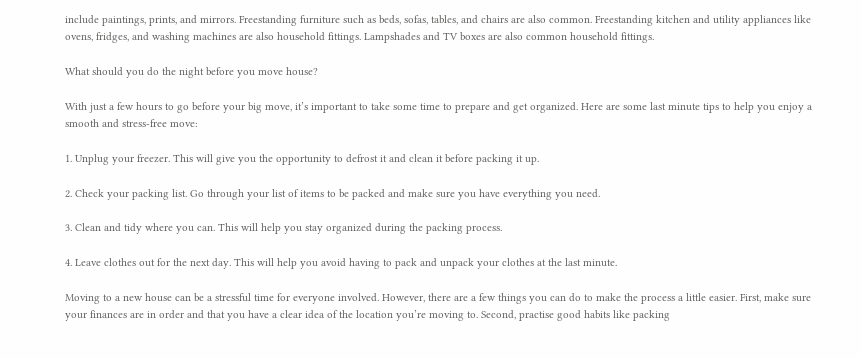include paintings, prints, and mirrors. Freestanding furniture such as beds, sofas, tables, and chairs are also common. Freestanding kitchen and utility appliances like ovens, fridges, and washing machines are also household fittings. Lampshades and TV boxes are also common household fittings.

What should you do the night before you move house?

With just a few hours to go before your big move, it’s important to take some time to prepare and get organized. Here are some last minute tips to help you enjoy a smooth and stress-free move:

1. Unplug your freezer. This will give you the opportunity to defrost it and clean it before packing it up.

2. Check your packing list. Go through your list of items to be packed and make sure you have everything you need.

3. Clean and tidy where you can. This will help you stay organized during the packing process.

4. Leave clothes out for the next day. This will help you avoid having to pack and unpack your clothes at the last minute.

Moving to a new house can be a stressful time for everyone involved. However, there are a few things you can do to make the process a little easier. First, make sure your finances are in order and that you have a clear idea of the location you’re moving to. Second, practise good habits like packing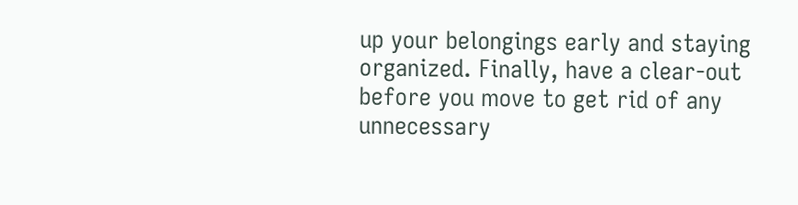up your belongings early and staying organized. Finally, have a clear-out before you move to get rid of any unnecessary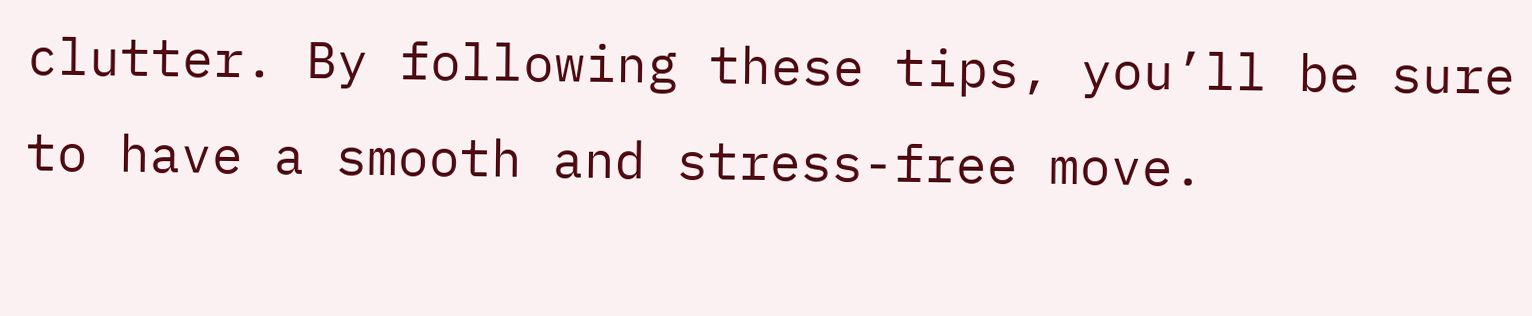clutter. By following these tips, you’ll be sure to have a smooth and stress-free move.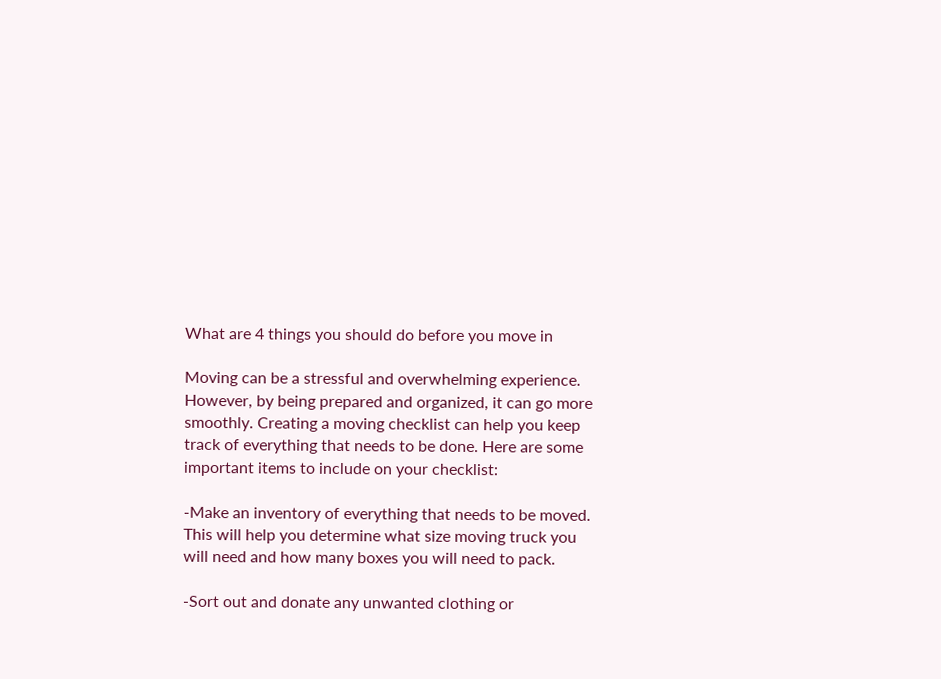What are 4 things you should do before you move in

Moving can be a stressful and overwhelming experience. However, by being prepared and organized, it can go more smoothly. Creating a moving checklist can help you keep track of everything that needs to be done. Here are some important items to include on your checklist:

-Make an inventory of everything that needs to be moved. This will help you determine what size moving truck you will need and how many boxes you will need to pack.

-Sort out and donate any unwanted clothing or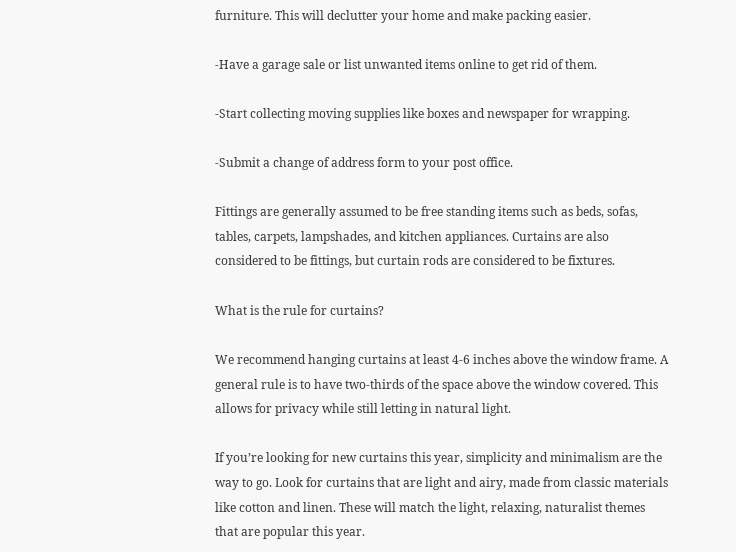furniture. This will declutter your home and make packing easier.

-Have a garage sale or list unwanted items online to get rid of them.

-Start collecting moving supplies like boxes and newspaper for wrapping.

-Submit a change of address form to your post office.

Fittings are generally assumed to be free standing items such as beds, sofas, tables, carpets, lampshades, and kitchen appliances. Curtains are also considered to be fittings, but curtain rods are considered to be fixtures.

What is the rule for curtains?

We recommend hanging curtains at least 4-6 inches above the window frame. A general rule is to have two-thirds of the space above the window covered. This allows for privacy while still letting in natural light.

If you’re looking for new curtains this year, simplicity and minimalism are the way to go. Look for curtains that are light and airy, made from classic materials like cotton and linen. These will match the light, relaxing, naturalist themes that are popular this year.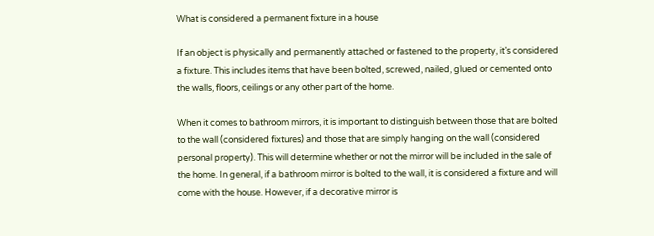What is considered a permanent fixture in a house

If an object is physically and permanently attached or fastened to the property, it’s considered a fixture. This includes items that have been bolted, screwed, nailed, glued or cemented onto the walls, floors, ceilings or any other part of the home.

When it comes to bathroom mirrors, it is important to distinguish between those that are bolted to the wall (considered fixtures) and those that are simply hanging on the wall (considered personal property). This will determine whether or not the mirror will be included in the sale of the home. In general, if a bathroom mirror is bolted to the wall, it is considered a fixture and will come with the house. However, if a decorative mirror is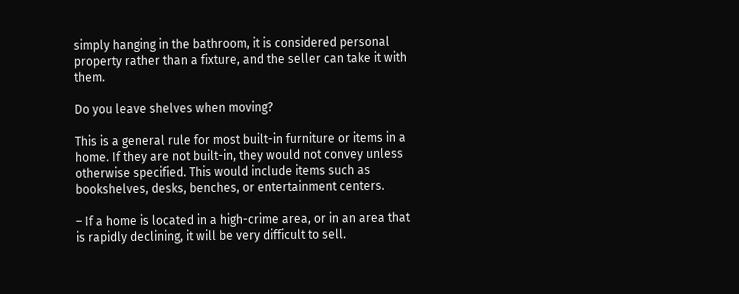simply hanging in the bathroom, it is considered personal property rather than a fixture, and the seller can take it with them.

Do you leave shelves when moving?

This is a general rule for most built-in furniture or items in a home. If they are not built-in, they would not convey unless otherwise specified. This would include items such as bookshelves, desks, benches, or entertainment centers.

– If a home is located in a high-crime area, or in an area that is rapidly declining, it will be very difficult to sell.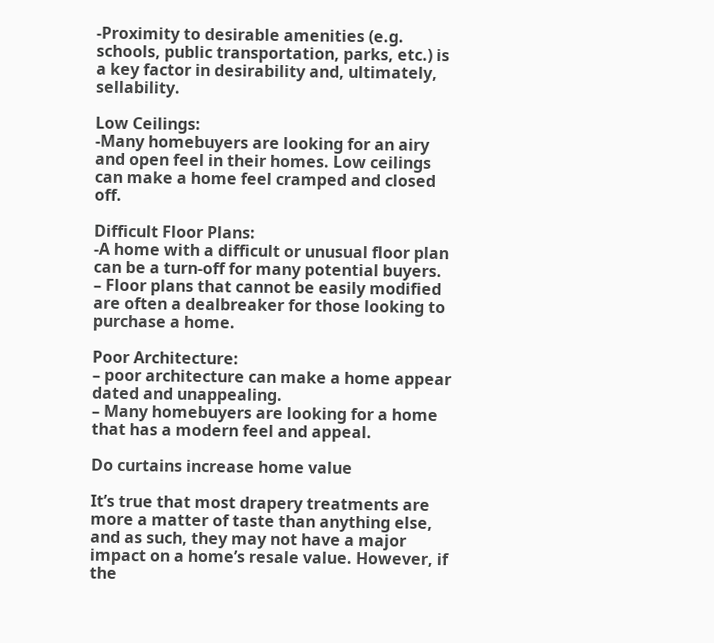-Proximity to desirable amenities (e.g. schools, public transportation, parks, etc.) is a key factor in desirability and, ultimately, sellability.

Low Ceilings:
-Many homebuyers are looking for an airy and open feel in their homes. Low ceilings can make a home feel cramped and closed off.

Difficult Floor Plans:
-A home with a difficult or unusual floor plan can be a turn-off for many potential buyers.
– Floor plans that cannot be easily modified are often a dealbreaker for those looking to purchase a home.

Poor Architecture:
– poor architecture can make a home appear dated and unappealing.
– Many homebuyers are looking for a home that has a modern feel and appeal.

Do curtains increase home value

It’s true that most drapery treatments are more a matter of taste than anything else, and as such, they may not have a major impact on a home’s resale value. However, if the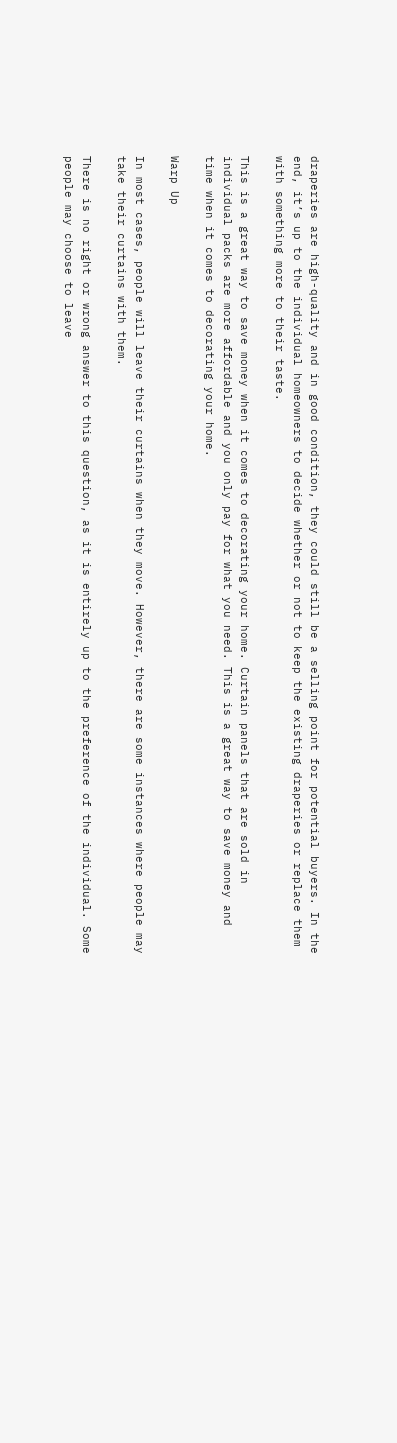draperies are high-quality and in good condition, they could still be a selling point for potential buyers. In the end, it’s up to the individual homeowners to decide whether or not to keep the existing draperies or replace them with something more to their taste.

This is a great way to save money when it comes to decorating your home. Curtain panels that are sold in individual packs are more affordable and you only pay for what you need. This is a great way to save money and time when it comes to decorating your home.

Warp Up

In most cases, people will leave their curtains when they move. However, there are some instances where people may take their curtains with them.

There is no right or wrong answer to this question, as it is entirely up to the preference of the individual. Some people may choose to leave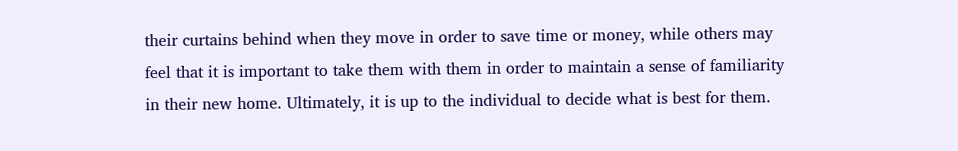their curtains behind when they move in order to save time or money, while others may feel that it is important to take them with them in order to maintain a sense of familiarity in their new home. Ultimately, it is up to the individual to decide what is best for them.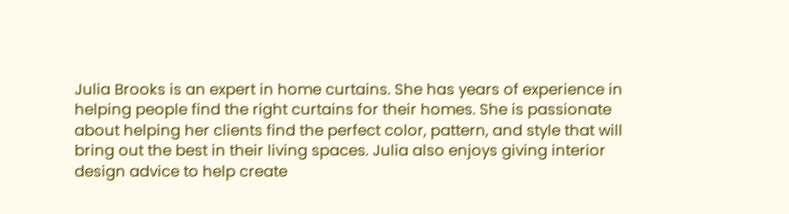Julia Brooks is an expert in home curtains. She has years of experience in helping people find the right curtains for their homes. She is passionate about helping her clients find the perfect color, pattern, and style that will bring out the best in their living spaces. Julia also enjoys giving interior design advice to help create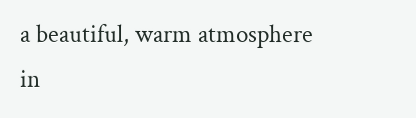a beautiful, warm atmosphere in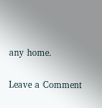any home.

Leave a Comment